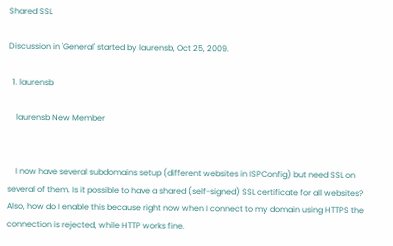Shared SSL

Discussion in 'General' started by laurensb, Oct 25, 2009.

  1. laurensb

    laurensb New Member


    I now have several subdomains setup (different websites in ISPConfig) but need SSL on several of them. Is it possible to have a shared (self-signed) SSL certificate for all websites? Also, how do I enable this because right now when I connect to my domain using HTTPS the connection is rejected, while HTTP works fine.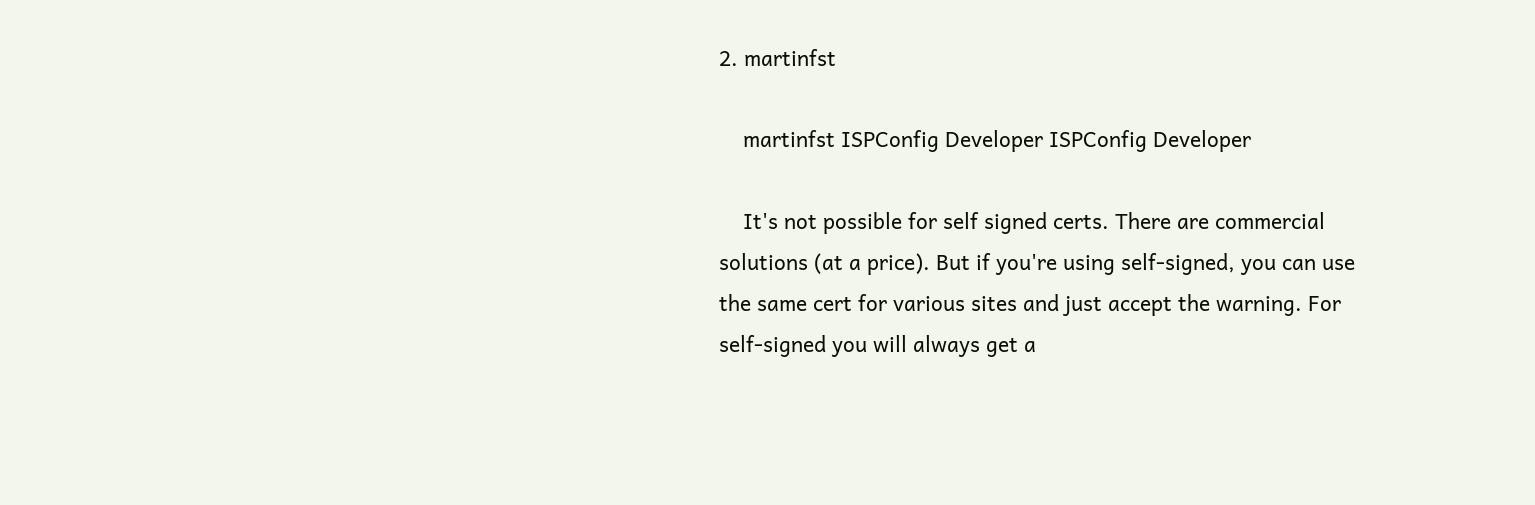2. martinfst

    martinfst ISPConfig Developer ISPConfig Developer

    It's not possible for self signed certs. There are commercial solutions (at a price). But if you're using self-signed, you can use the same cert for various sites and just accept the warning. For self-signed you will always get a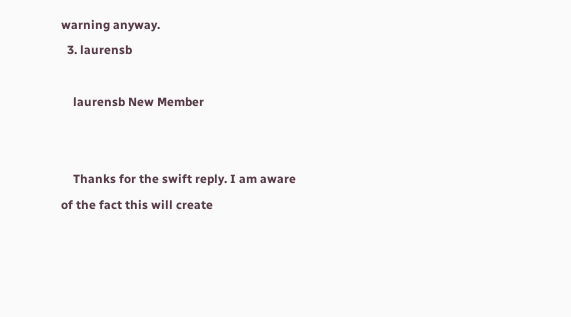warning anyway.
  3. laurensb

    laurensb New Member


    Thanks for the swift reply. I am aware of the fact this will create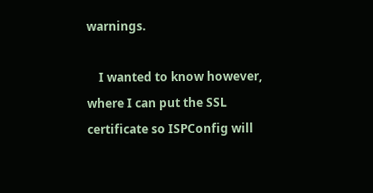warnings.

    I wanted to know however, where I can put the SSL certificate so ISPConfig will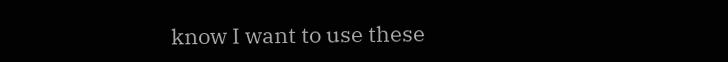know I want to use these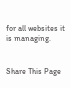for all websites it is managing.


Share This Page